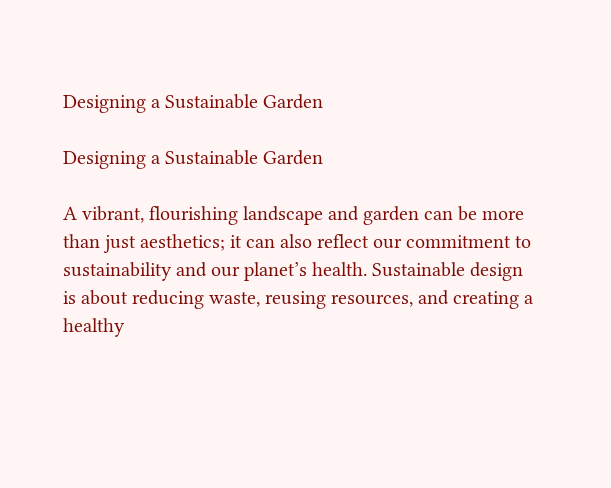Designing a Sustainable Garden

Designing a Sustainable Garden

A vibrant, flourishing landscape and garden can be more than just aesthetics; it can also reflect our commitment to sustainability and our planet’s health. Sustainable design is about reducing waste, reusing resources, and creating a healthy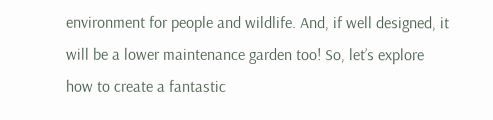environment for people and wildlife. And, if well designed, it will be a lower maintenance garden too! So, let’s explore how to create a fantastic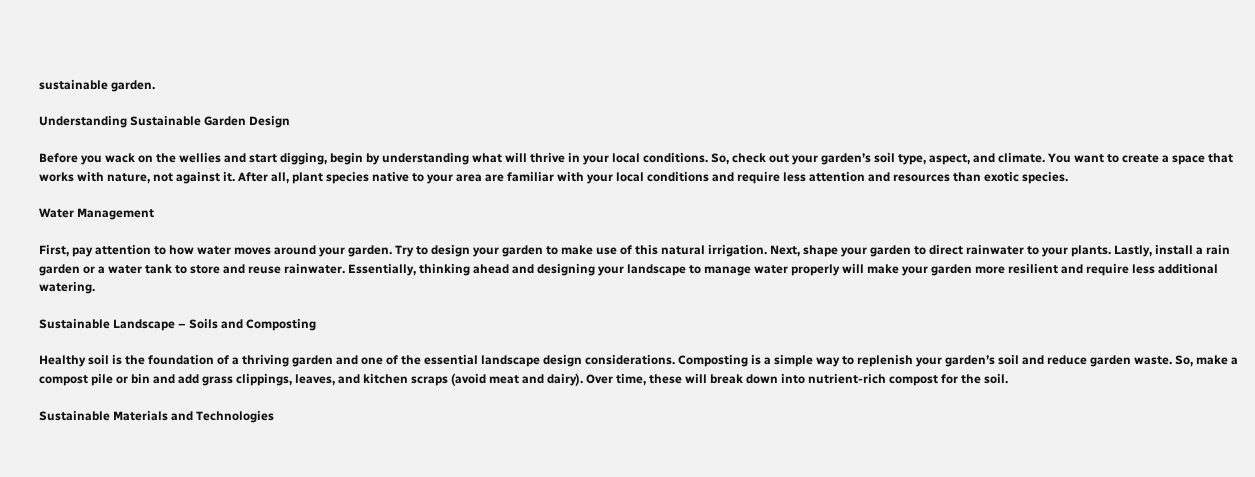sustainable garden.

Understanding Sustainable Garden Design

Before you wack on the wellies and start digging, begin by understanding what will thrive in your local conditions. So, check out your garden’s soil type, aspect, and climate. You want to create a space that works with nature, not against it. After all, plant species native to your area are familiar with your local conditions and require less attention and resources than exotic species.

Water Management

First, pay attention to how water moves around your garden. Try to design your garden to make use of this natural irrigation. Next, shape your garden to direct rainwater to your plants. Lastly, install a rain garden or a water tank to store and reuse rainwater. Essentially, thinking ahead and designing your landscape to manage water properly will make your garden more resilient and require less additional watering.

Sustainable Landscape – Soils and Composting

Healthy soil is the foundation of a thriving garden and one of the essential landscape design considerations. Composting is a simple way to replenish your garden’s soil and reduce garden waste. So, make a compost pile or bin and add grass clippings, leaves, and kitchen scraps (avoid meat and dairy). Over time, these will break down into nutrient-rich compost for the soil.

Sustainable Materials and Technologies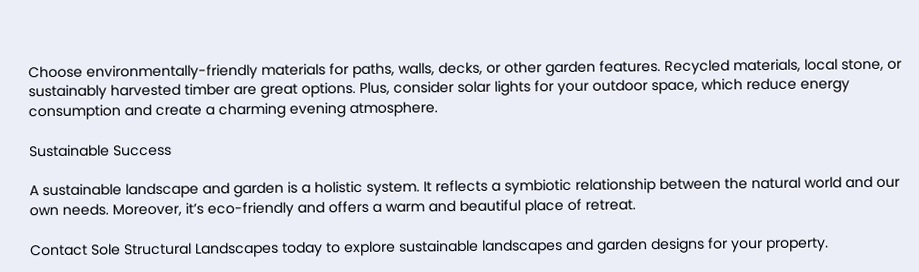Choose environmentally-friendly materials for paths, walls, decks, or other garden features. Recycled materials, local stone, or sustainably harvested timber are great options. Plus, consider solar lights for your outdoor space, which reduce energy consumption and create a charming evening atmosphere.

Sustainable Success

A sustainable landscape and garden is a holistic system. It reflects a symbiotic relationship between the natural world and our own needs. Moreover, it’s eco-friendly and offers a warm and beautiful place of retreat.

Contact Sole Structural Landscapes today to explore sustainable landscapes and garden designs for your property.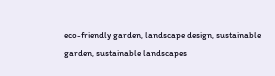eco-friendly garden, landscape design, sustainable garden, sustainable landscapes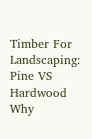Timber For Landscaping: Pine VS Hardwood
Why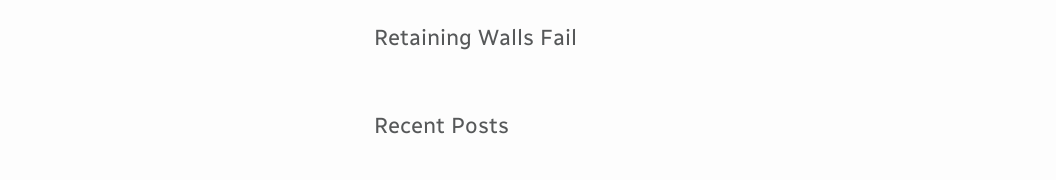Retaining Walls Fail

Recent Posts